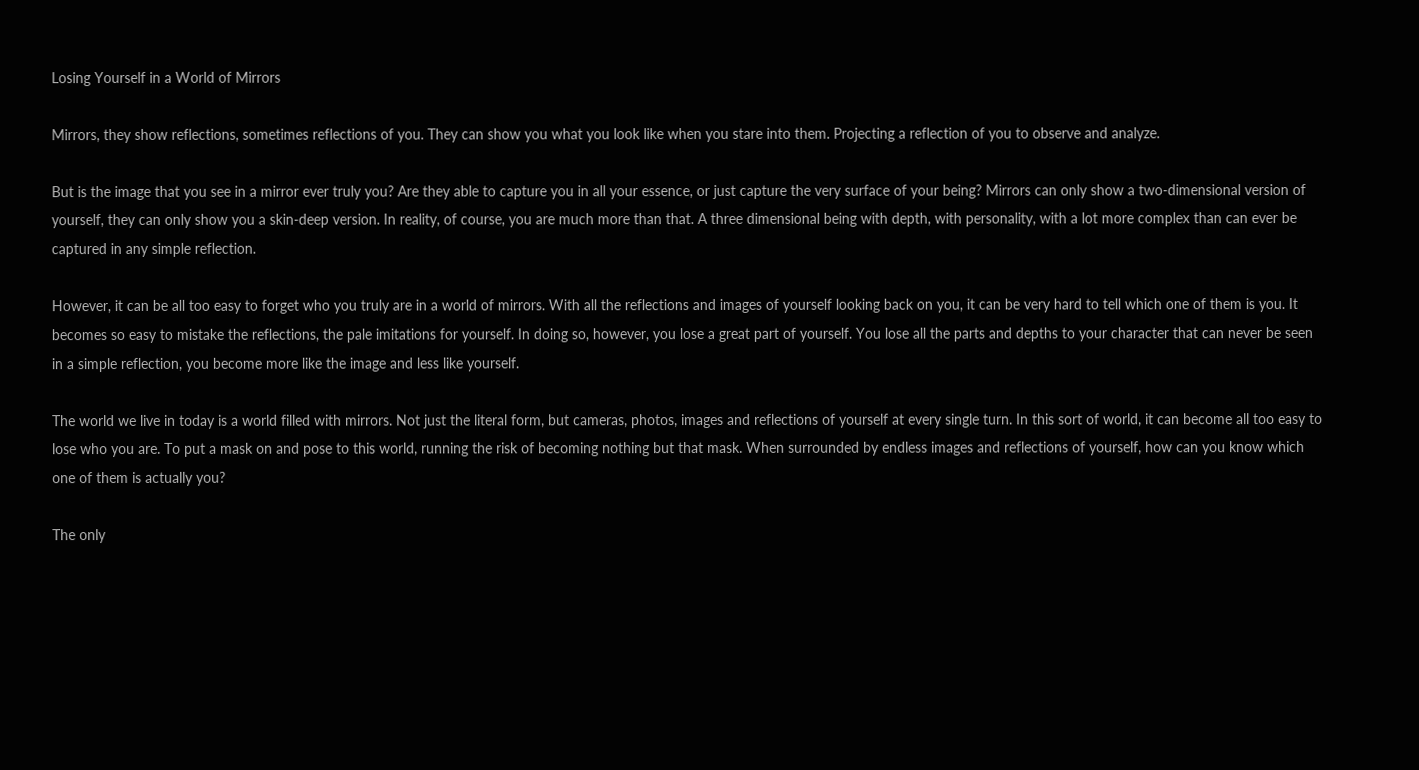Losing Yourself in a World of Mirrors

Mirrors, they show reflections, sometimes reflections of you. They can show you what you look like when you stare into them. Projecting a reflection of you to observe and analyze.

But is the image that you see in a mirror ever truly you? Are they able to capture you in all your essence, or just capture the very surface of your being? Mirrors can only show a two-dimensional version of yourself, they can only show you a skin-deep version. In reality, of course, you are much more than that. A three dimensional being with depth, with personality, with a lot more complex than can ever be captured in any simple reflection.

However, it can be all too easy to forget who you truly are in a world of mirrors. With all the reflections and images of yourself looking back on you, it can be very hard to tell which one of them is you. It becomes so easy to mistake the reflections, the pale imitations for yourself. In doing so, however, you lose a great part of yourself. You lose all the parts and depths to your character that can never be seen in a simple reflection, you become more like the image and less like yourself.

The world we live in today is a world filled with mirrors. Not just the literal form, but cameras, photos, images and reflections of yourself at every single turn. In this sort of world, it can become all too easy to lose who you are. To put a mask on and pose to this world, running the risk of becoming nothing but that mask. When surrounded by endless images and reflections of yourself, how can you know which one of them is actually you?

The only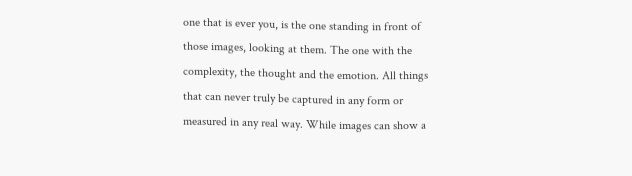one that is ever you, is the one standing in front of those images, looking at them. The one with the complexity, the thought and the emotion. All things that can never truly be captured in any form or measured in any real way. While images can show a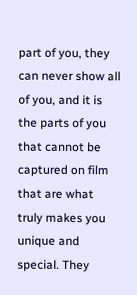part of you, they can never show all of you, and it is the parts of you that cannot be captured on film that are what truly makes you unique and special. They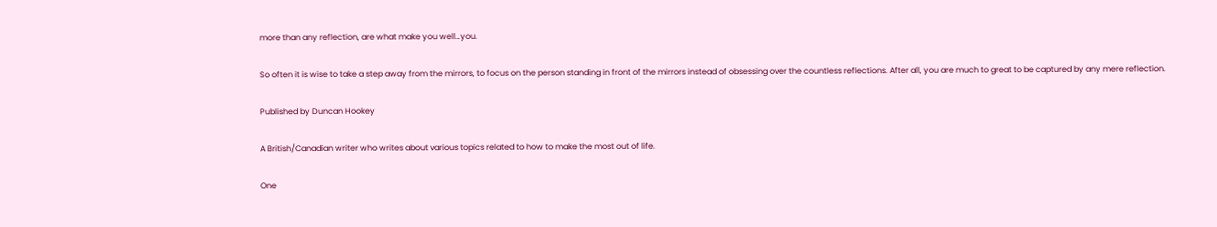more than any reflection, are what make you well…you.

So often it is wise to take a step away from the mirrors, to focus on the person standing in front of the mirrors instead of obsessing over the countless reflections. After all, you are much to great to be captured by any mere reflection.

Published by Duncan Hookey

A British/Canadian writer who writes about various topics related to how to make the most out of life.

One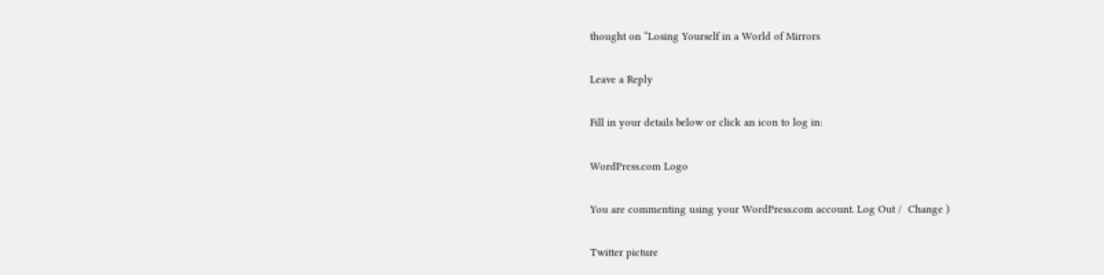thought on “Losing Yourself in a World of Mirrors

Leave a Reply

Fill in your details below or click an icon to log in:

WordPress.com Logo

You are commenting using your WordPress.com account. Log Out /  Change )

Twitter picture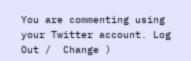You are commenting using your Twitter account. Log Out /  Change )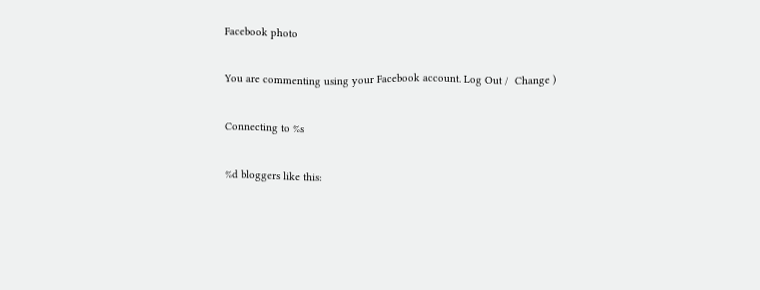Facebook photo

You are commenting using your Facebook account. Log Out /  Change )

Connecting to %s

%d bloggers like this: